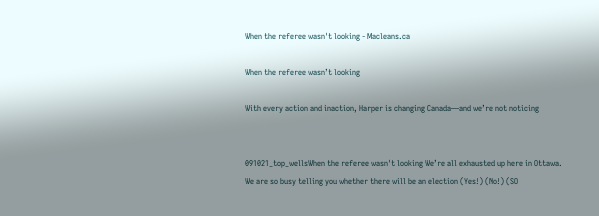When the referee wasn't looking - Macleans.ca

When the referee wasn’t looking

With every action and inaction, Harper is changing Canada—and we’re not noticing


091021_top_wellsWhen the referee wasn't looking We’re all exhausted up here in Ottawa. We are so busy telling you whether there will be an election (Yes!) (No!) (SO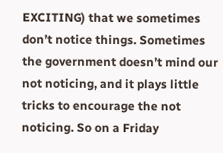EXCITING) that we sometimes don’t notice things. Sometimes the government doesn’t mind our not noticing, and it plays little tricks to encourage the not noticing. So on a Friday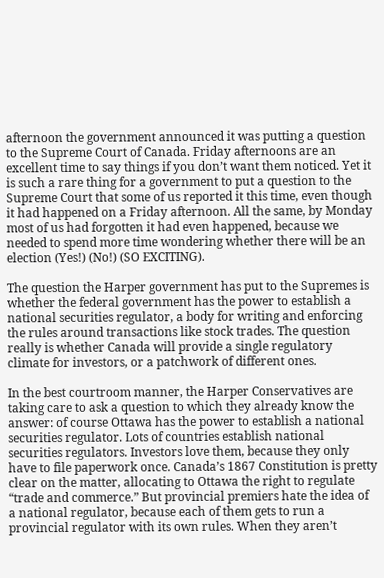afternoon the government announced it was putting a question to the Supreme Court of Canada. Friday afternoons are an excellent time to say things if you don’t want them noticed. Yet it is such a rare thing for a government to put a question to the Supreme Court that some of us reported it this time, even though it had happened on a Friday afternoon. All the same, by Monday most of us had forgotten it had even happened, because we needed to spend more time wondering whether there will be an election (Yes!) (No!) (SO EXCITING).

The question the Harper government has put to the Supremes is whether the federal government has the power to establish a national securities regulator, a body for writing and enforcing the rules around transactions like stock trades. The question really is whether Canada will provide a single regulatory climate for investors, or a patchwork of different ones.

In the best courtroom manner, the Harper Conservatives are taking care to ask a question to which they already know the answer: of course Ottawa has the power to establish a national securities regulator. Lots of countries establish national securities regulators. Investors love them, because they only have to file paperwork once. Canada’s 1867 Constitution is pretty clear on the matter, allocating to Ottawa the right to regulate “trade and commerce.” But provincial premiers hate the idea of a national regulator, because each of them gets to run a provincial regulator with its own rules. When they aren’t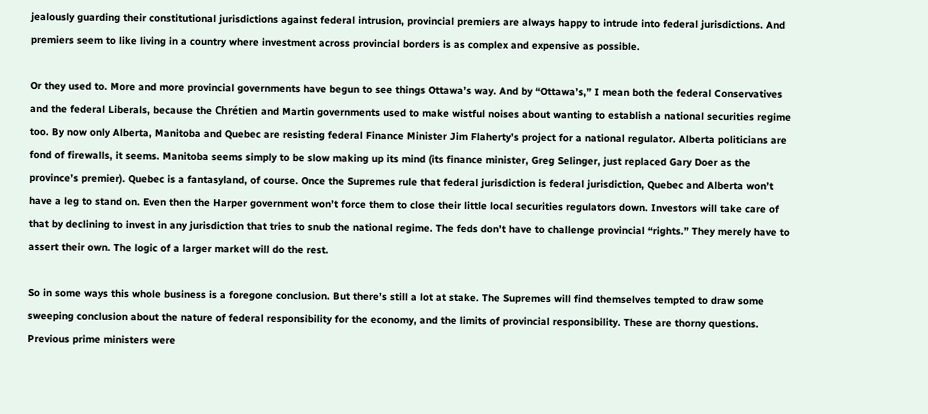jealously guarding their constitutional jurisdictions against federal intrusion, provincial premiers are always happy to intrude into federal jurisdictions. And premiers seem to like living in a country where investment across provincial borders is as complex and expensive as possible.

Or they used to. More and more provincial governments have begun to see things Ottawa’s way. And by “Ottawa’s,” I mean both the federal Conservatives and the federal Liberals, because the Chrétien and Martin governments used to make wistful noises about wanting to establish a national securities regime too. By now only Alberta, Manitoba and Quebec are resisting federal Finance Minister Jim Flaherty’s project for a national regulator. Alberta politicians are fond of firewalls, it seems. Manitoba seems simply to be slow making up its mind (its finance minister, Greg Selinger, just replaced Gary Doer as the province’s premier). Quebec is a fantasyland, of course. Once the Supremes rule that federal jurisdiction is federal jurisdiction, Quebec and Alberta won’t have a leg to stand on. Even then the Harper government won’t force them to close their little local securities regulators down. Investors will take care of that by declining to invest in any jurisdiction that tries to snub the national regime. The feds don’t have to challenge provincial “rights.” They merely have to assert their own. The logic of a larger market will do the rest.

So in some ways this whole business is a foregone conclusion. But there’s still a lot at stake. The Supremes will find themselves tempted to draw some sweeping conclusion about the nature of federal responsibility for the economy, and the limits of provincial responsibility. These are thorny questions. Previous prime ministers were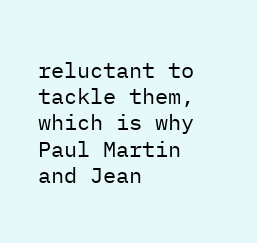reluctant to tackle them, which is why Paul Martin and Jean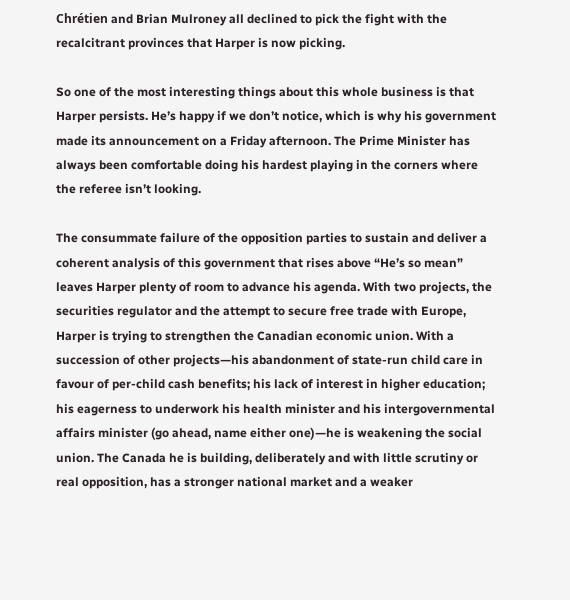Chrétien and Brian Mulroney all declined to pick the fight with the recalcitrant provinces that Harper is now picking.

So one of the most interesting things about this whole business is that Harper persists. He’s happy if we don’t notice, which is why his government made its announcement on a Friday afternoon. The Prime Minister has always been comfortable doing his hardest playing in the corners where the referee isn’t looking.

The consummate failure of the opposition parties to sustain and deliver a coherent analysis of this government that rises above “He’s so mean” leaves Harper plenty of room to advance his agenda. With two projects, the securities regulator and the attempt to secure free trade with Europe, Harper is trying to strengthen the Canadian economic union. With a succession of other projects—his abandonment of state-run child care in favour of per-child cash benefits; his lack of interest in higher education; his eagerness to underwork his health minister and his intergovernmental affairs minister (go ahead, name either one)—he is weakening the social union. The Canada he is building, deliberately and with little scrutiny or real opposition, has a stronger national market and a weaker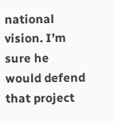national vision. I’m sure he would defend that project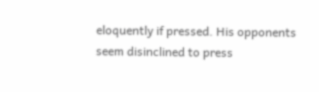eloquently if pressed. His opponents seem disinclined to press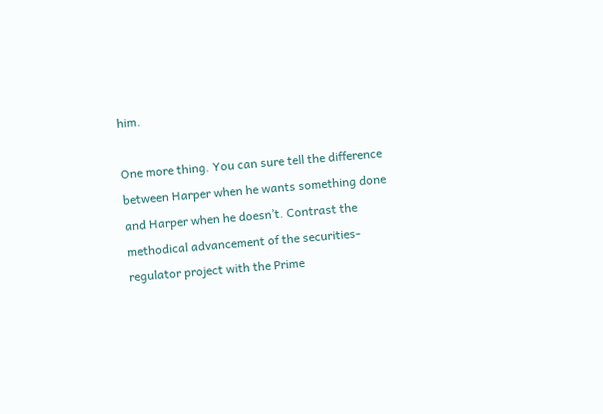him.

One more thing. You can sure tell the difference between Harper when he wants something done and Harper when he doesn’t. Contrast the methodical advancement of the securities-regulator project with the Prime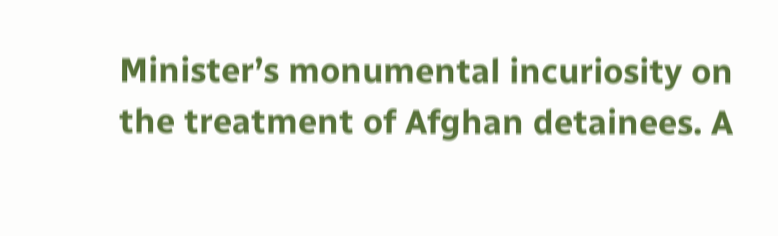Minister’s monumental incuriosity on the treatment of Afghan detainees. A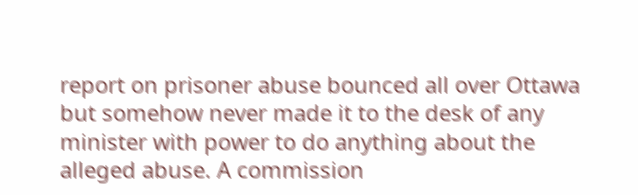report on prisoner abuse bounced all over Ottawa but somehow never made it to the desk of any minister with power to do anything about the alleged abuse. A commission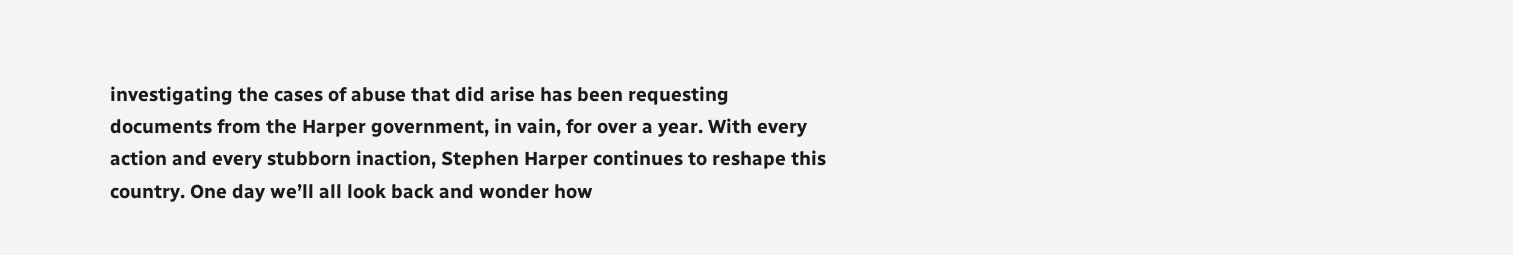investigating the cases of abuse that did arise has been requesting documents from the Harper government, in vain, for over a year. With every action and every stubborn inaction, Stephen Harper continues to reshape this country. One day we’ll all look back and wonder how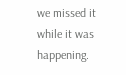we missed it while it was happening.